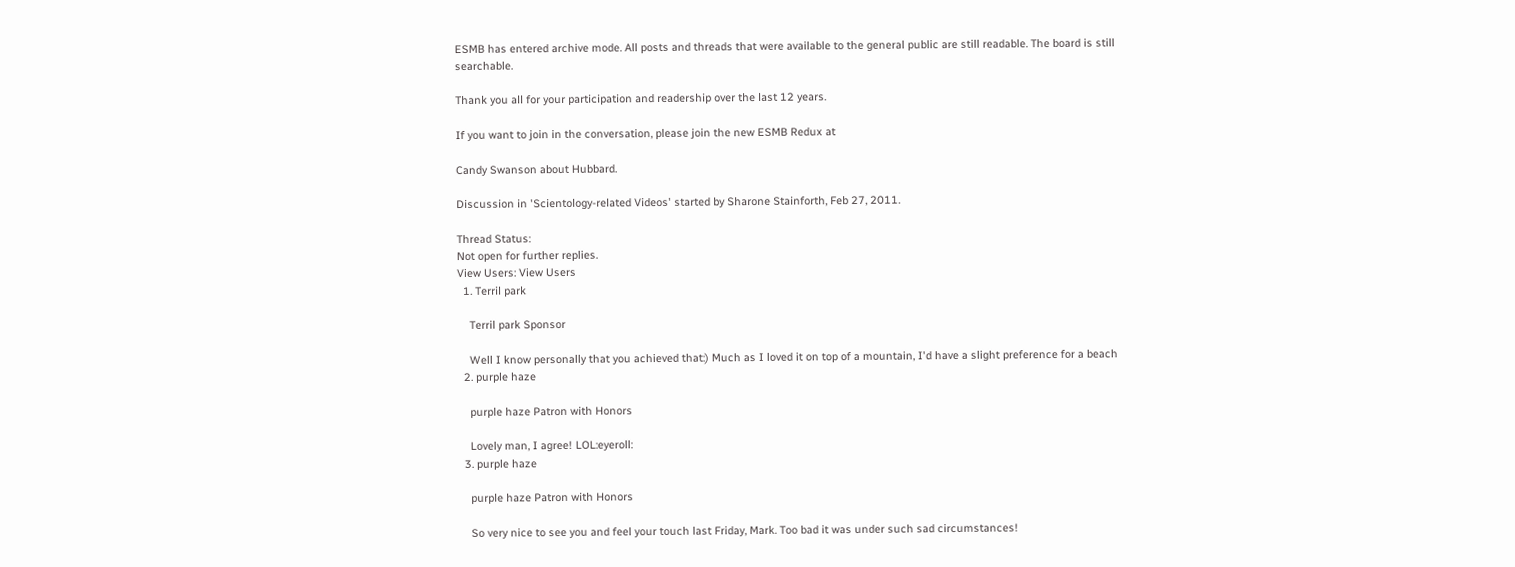ESMB has entered archive mode. All posts and threads that were available to the general public are still readable. The board is still searchable.

Thank you all for your participation and readership over the last 12 years.

If you want to join in the conversation, please join the new ESMB Redux at

Candy Swanson about Hubbard.

Discussion in 'Scientology-related Videos' started by Sharone Stainforth, Feb 27, 2011.

Thread Status:
Not open for further replies.
View Users: View Users
  1. Terril park

    Terril park Sponsor

    Well I know personally that you achieved that:) Much as I loved it on top of a mountain, I'd have a slight preference for a beach
  2. purple haze

    purple haze Patron with Honors

    Lovely man, I agree! LOL:eyeroll:
  3. purple haze

    purple haze Patron with Honors

    So very nice to see you and feel your touch last Friday, Mark. Too bad it was under such sad circumstances!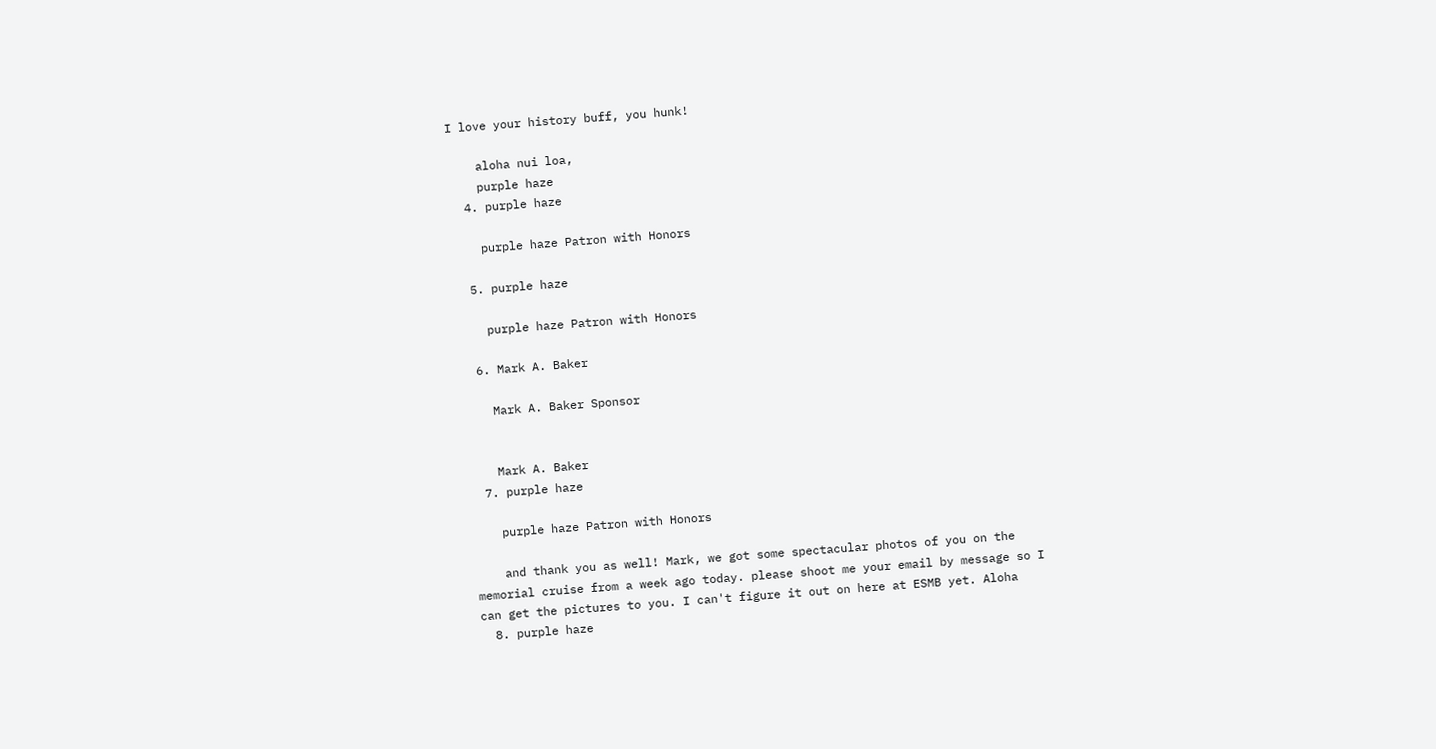I love your history buff, you hunk!

    aloha nui loa,
    purple haze
  4. purple haze

    purple haze Patron with Honors

  5. purple haze

    purple haze Patron with Honors

  6. Mark A. Baker

    Mark A. Baker Sponsor


    Mark A. Baker
  7. purple haze

    purple haze Patron with Honors

    and thank you as well! Mark, we got some spectacular photos of you on the memorial cruise from a week ago today. please shoot me your email by message so I can get the pictures to you. I can't figure it out on here at ESMB yet. Aloha
  8. purple haze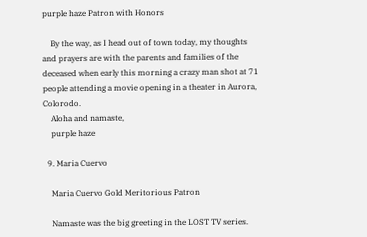purple haze Patron with Honors

    By the way, as I head out of town today, my thoughts and prayers are with the parents and families of the deceased when early this morning a crazy man shot at 71 people attending a movie opening in a theater in Aurora, Colorodo.
    Aloha and namaste,
    purple haze

  9. Maria Cuervo

    Maria Cuervo Gold Meritorious Patron

    Namaste was the big greeting in the LOST TV series.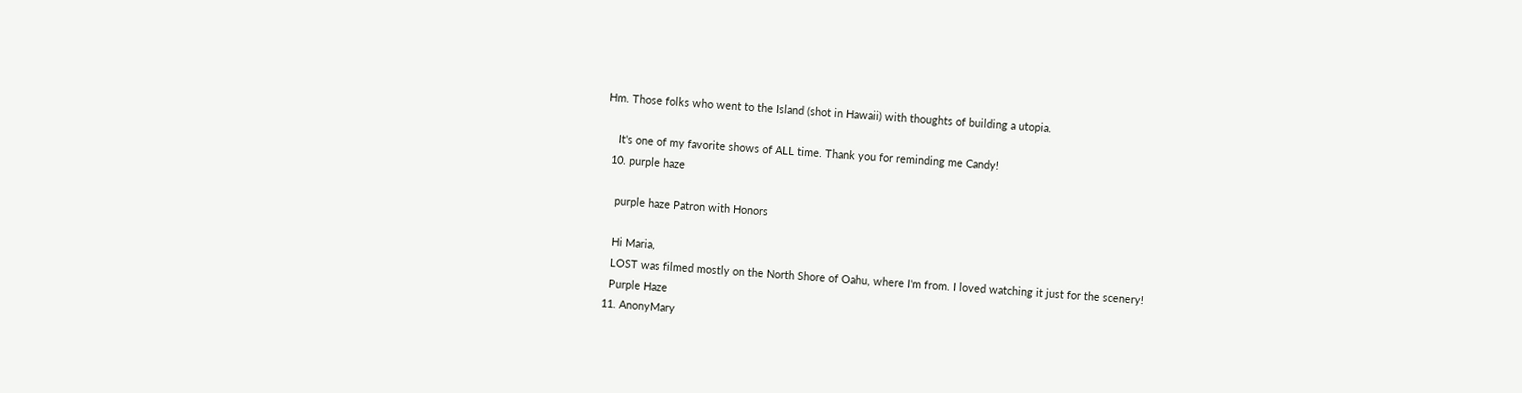Hm. Those folks who went to the Island (shot in Hawaii) with thoughts of building a utopia.

    It's one of my favorite shows of ALL time. Thank you for reminding me Candy!
  10. purple haze

    purple haze Patron with Honors

    Hi Maria,
    LOST was filmed mostly on the North Shore of Oahu, where I'm from. I loved watching it just for the scenery!
    Purple Haze
  11. AnonyMary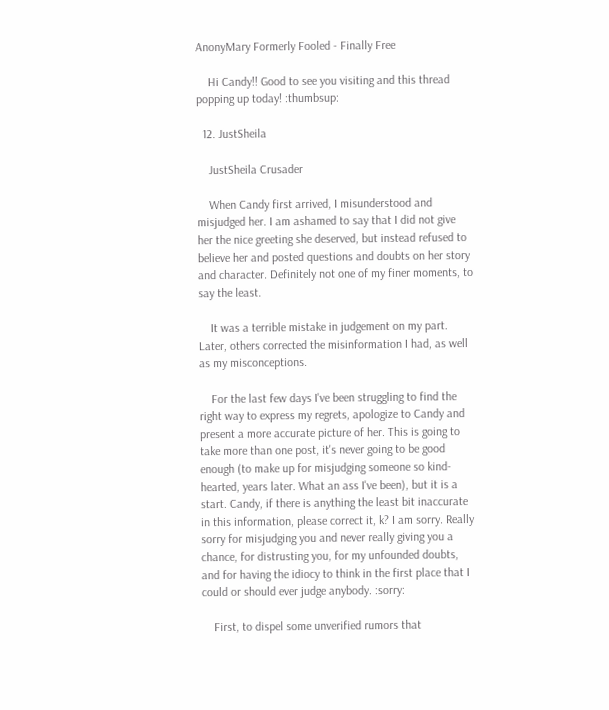AnonyMary Formerly Fooled - Finally Free

    Hi Candy!! Good to see you visiting and this thread popping up today! :thumbsup:

  12. JustSheila

    JustSheila Crusader

    When Candy first arrived, I misunderstood and misjudged her. I am ashamed to say that I did not give her the nice greeting she deserved, but instead refused to believe her and posted questions and doubts on her story and character. Definitely not one of my finer moments, to say the least.

    It was a terrible mistake in judgement on my part. Later, others corrected the misinformation I had, as well as my misconceptions.

    For the last few days I've been struggling to find the right way to express my regrets, apologize to Candy and present a more accurate picture of her. This is going to take more than one post, it's never going to be good enough (to make up for misjudging someone so kind-hearted, years later. What an ass I've been), but it is a start. Candy, if there is anything the least bit inaccurate in this information, please correct it, k? I am sorry. Really sorry for misjudging you and never really giving you a chance, for distrusting you, for my unfounded doubts, and for having the idiocy to think in the first place that I could or should ever judge anybody. :sorry:

    First, to dispel some unverified rumors that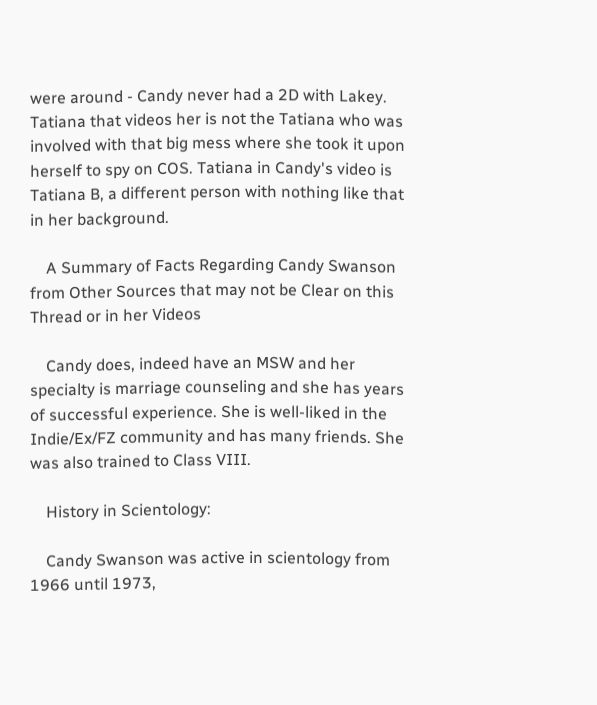were around - Candy never had a 2D with Lakey. Tatiana that videos her is not the Tatiana who was involved with that big mess where she took it upon herself to spy on COS. Tatiana in Candy's video is Tatiana B, a different person with nothing like that in her background.

    A Summary of Facts Regarding Candy Swanson from Other Sources that may not be Clear on this Thread or in her Videos

    Candy does, indeed have an MSW and her specialty is marriage counseling and she has years of successful experience. She is well-liked in the Indie/Ex/FZ community and has many friends. She was also trained to Class VIII.

    History in Scientology:

    Candy Swanson was active in scientology from 1966 until 1973,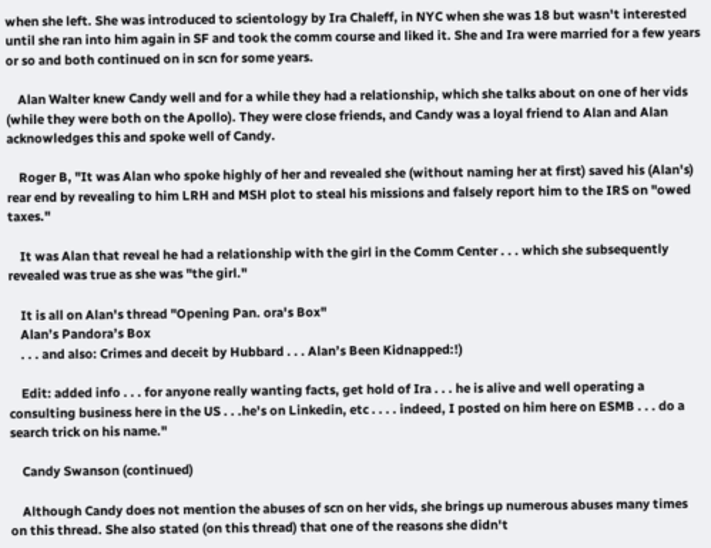when she left. She was introduced to scientology by Ira Chaleff, in NYC when she was 18 but wasn't interested until she ran into him again in SF and took the comm course and liked it. She and Ira were married for a few years or so and both continued on in scn for some years.

    Alan Walter knew Candy well and for a while they had a relationship, which she talks about on one of her vids (while they were both on the Apollo). They were close friends, and Candy was a loyal friend to Alan and Alan acknowledges this and spoke well of Candy.

    Roger B, "It was Alan who spoke highly of her and revealed she (without naming her at first) saved his (Alan's) rear end by revealing to him LRH and MSH plot to steal his missions and falsely report him to the IRS on "owed taxes."

    It was Alan that reveal he had a relationship with the girl in the Comm Center . . . which she subsequently revealed was true as she was "the girl."

    It is all on Alan's thread "Opening Pan. ora's Box"
    Alan’s Pandora’s Box
    . . . and also: Crimes and deceit by Hubbard . . . Alan’s Been Kidnapped:!)

    Edit: added info . . . for anyone really wanting facts, get hold of Ira . . . he is alive and well operating a consulting business here in the US . . .he's on Linkedin, etc . . . . indeed, I posted on him here on ESMB . . . do a search trick on his name."

    Candy Swanson (continued)

    Although Candy does not mention the abuses of scn on her vids, she brings up numerous abuses many times on this thread. She also stated (on this thread) that one of the reasons she didn't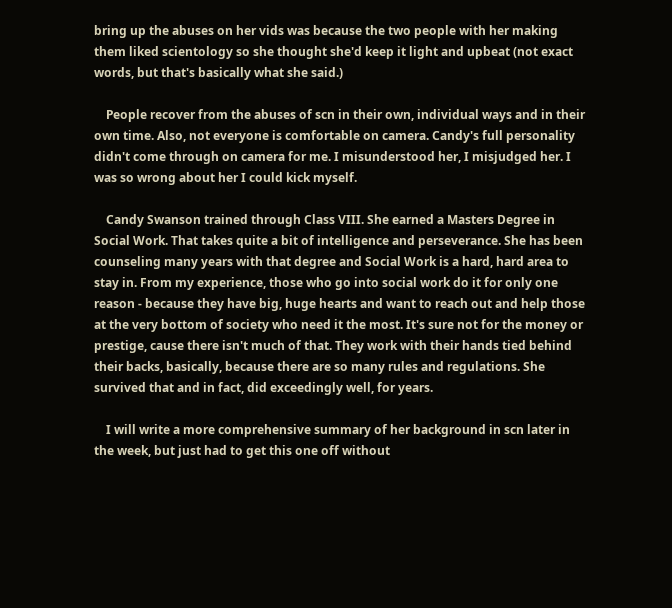bring up the abuses on her vids was because the two people with her making them liked scientology so she thought she'd keep it light and upbeat (not exact words, but that's basically what she said.)

    People recover from the abuses of scn in their own, individual ways and in their own time. Also, not everyone is comfortable on camera. Candy's full personality didn't come through on camera for me. I misunderstood her, I misjudged her. I was so wrong about her I could kick myself.

    Candy Swanson trained through Class VIII. She earned a Masters Degree in Social Work. That takes quite a bit of intelligence and perseverance. She has been counseling many years with that degree and Social Work is a hard, hard area to stay in. From my experience, those who go into social work do it for only one reason - because they have big, huge hearts and want to reach out and help those at the very bottom of society who need it the most. It's sure not for the money or prestige, cause there isn't much of that. They work with their hands tied behind their backs, basically, because there are so many rules and regulations. She survived that and in fact, did exceedingly well, for years.

    I will write a more comprehensive summary of her background in scn later in the week, but just had to get this one off without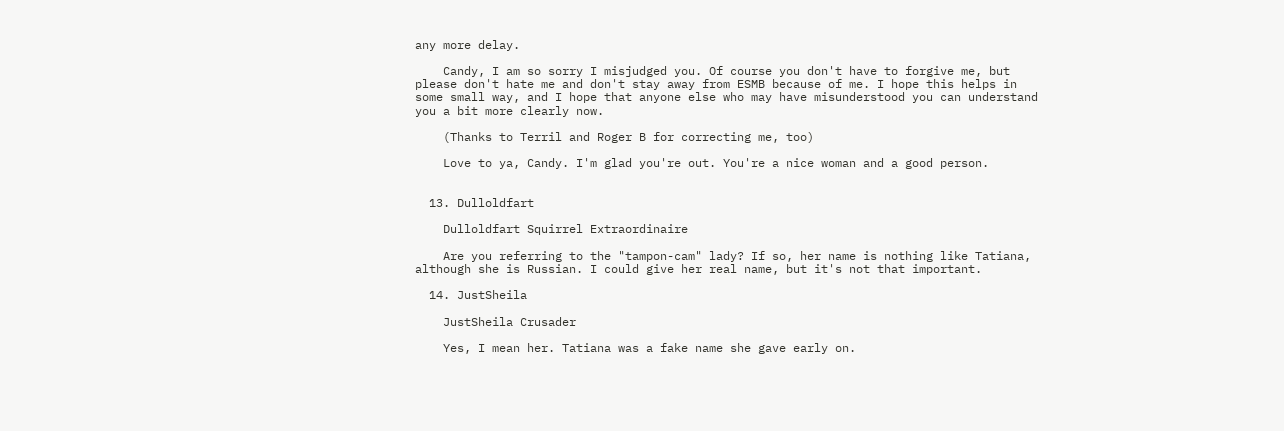any more delay.

    Candy, I am so sorry I misjudged you. Of course you don't have to forgive me, but please don't hate me and don't stay away from ESMB because of me. I hope this helps in some small way, and I hope that anyone else who may have misunderstood you can understand you a bit more clearly now.

    (Thanks to Terril and Roger B for correcting me, too)

    Love to ya, Candy. I'm glad you're out. You're a nice woman and a good person.


  13. Dulloldfart

    Dulloldfart Squirrel Extraordinaire

    Are you referring to the "tampon-cam" lady? If so, her name is nothing like Tatiana, although she is Russian. I could give her real name, but it's not that important.

  14. JustSheila

    JustSheila Crusader

    Yes, I mean her. Tatiana was a fake name she gave early on.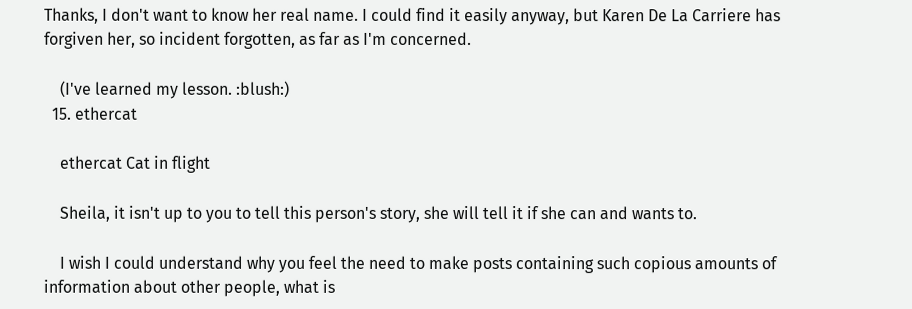Thanks, I don't want to know her real name. I could find it easily anyway, but Karen De La Carriere has forgiven her, so incident forgotten, as far as I'm concerned.

    (I've learned my lesson. :blush:)
  15. ethercat

    ethercat Cat in flight

    Sheila, it isn't up to you to tell this person's story, she will tell it if she can and wants to.

    I wish I could understand why you feel the need to make posts containing such copious amounts of information about other people, what is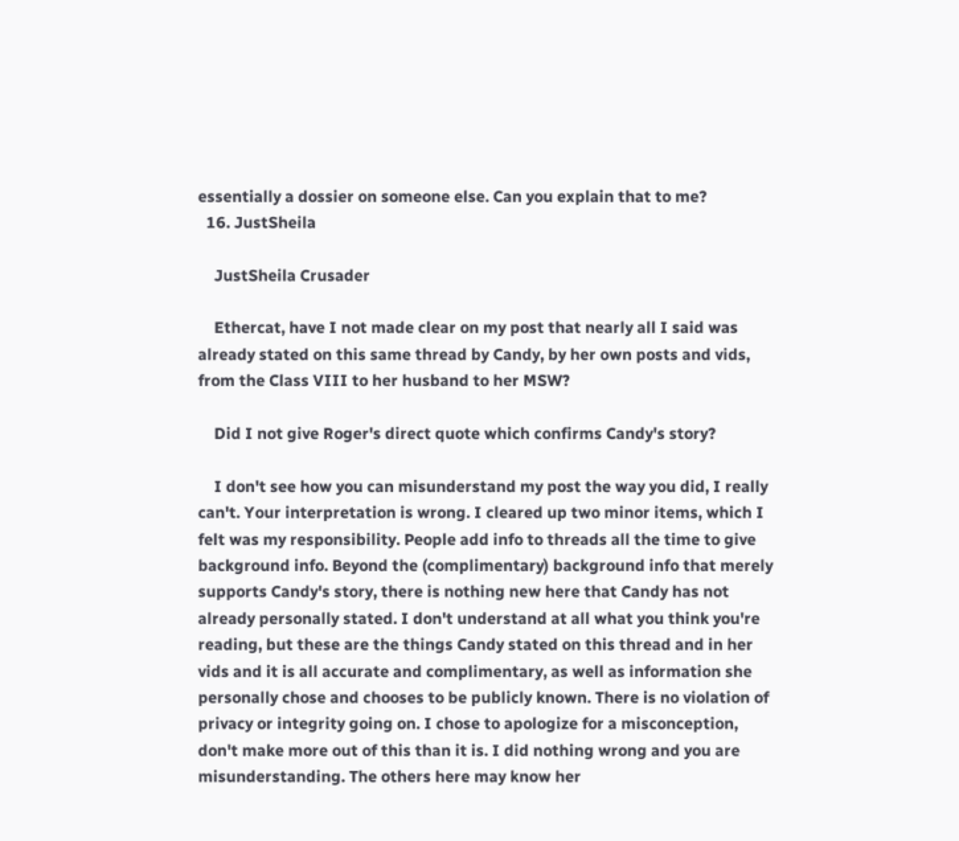essentially a dossier on someone else. Can you explain that to me?
  16. JustSheila

    JustSheila Crusader

    Ethercat, have I not made clear on my post that nearly all I said was already stated on this same thread by Candy, by her own posts and vids, from the Class VIII to her husband to her MSW?

    Did I not give Roger's direct quote which confirms Candy's story?

    I don't see how you can misunderstand my post the way you did, I really can't. Your interpretation is wrong. I cleared up two minor items, which I felt was my responsibility. People add info to threads all the time to give background info. Beyond the (complimentary) background info that merely supports Candy's story, there is nothing new here that Candy has not already personally stated. I don't understand at all what you think you're reading, but these are the things Candy stated on this thread and in her vids and it is all accurate and complimentary, as well as information she personally chose and chooses to be publicly known. There is no violation of privacy or integrity going on. I chose to apologize for a misconception, don't make more out of this than it is. I did nothing wrong and you are misunderstanding. The others here may know her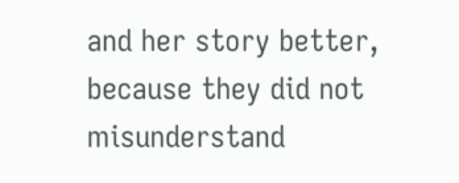and her story better, because they did not misunderstand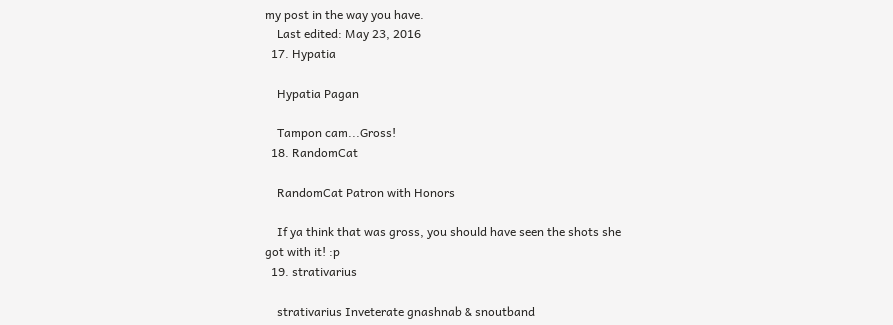my post in the way you have.
    Last edited: May 23, 2016
  17. Hypatia

    Hypatia Pagan

    Tampon cam...Gross!
  18. RandomCat

    RandomCat Patron with Honors

    If ya think that was gross, you should have seen the shots she got with it! :p
  19. strativarius

    strativarius Inveterate gnashnab & snoutband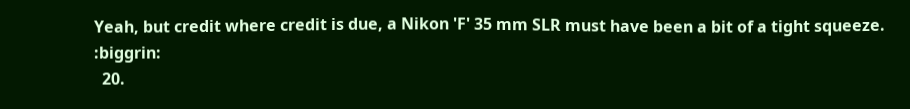Yeah, but credit where credit is due, a Nikon 'F' 35 mm SLR must have been a bit of a tight squeeze. :biggrin:
  20.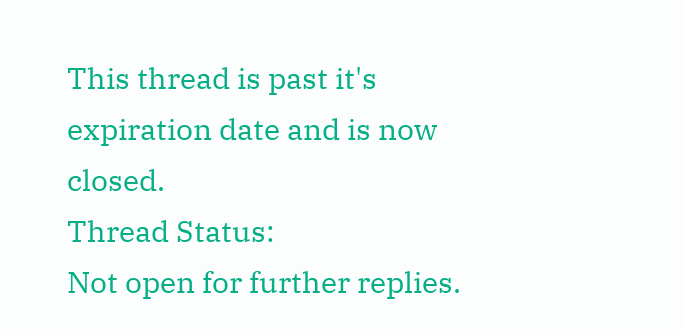This thread is past it's expiration date and is now closed.
Thread Status:
Not open for further replies.